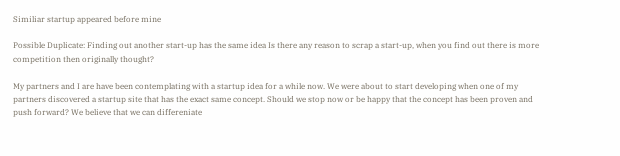Similiar startup appeared before mine

Possible Duplicate: Finding out another start-up has the same idea Is there any reason to scrap a start-up, when you find out there is more competition then originally thought?

My partners and I are have been contemplating with a startup idea for a while now. We were about to start developing when one of my partners discovered a startup site that has the exact same concept. Should we stop now or be happy that the concept has been proven and push forward? We believe that we can differeniate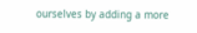ourselves by adding a more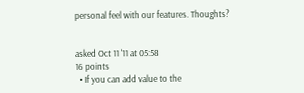personal feel with our features. Thoughts?


asked Oct 11 '11 at 05:58
16 points
  • If you can add value to the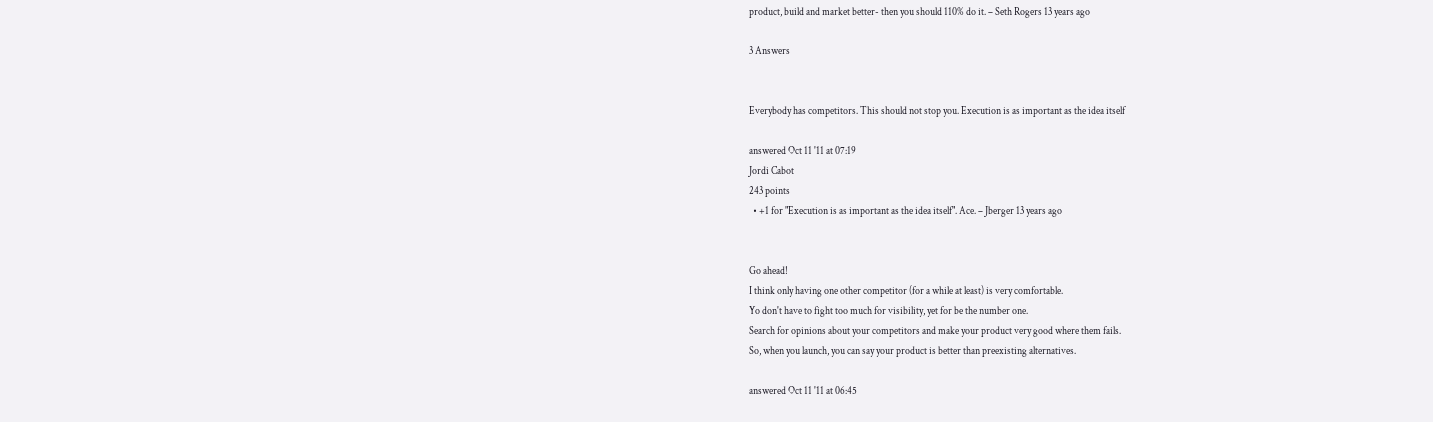product, build and market better- then you should 110% do it. – Seth Rogers 13 years ago

3 Answers


Everybody has competitors. This should not stop you. Execution is as important as the idea itself

answered Oct 11 '11 at 07:19
Jordi Cabot
243 points
  • +1 for "Execution is as important as the idea itself". Ace. – Jberger 13 years ago


Go ahead!
I think only having one other competitor (for a while at least) is very comfortable.
Yo don't have to fight too much for visibility, yet for be the number one.
Search for opinions about your competitors and make your product very good where them fails.
So, when you launch, you can say your product is better than preexisting alternatives.

answered Oct 11 '11 at 06:45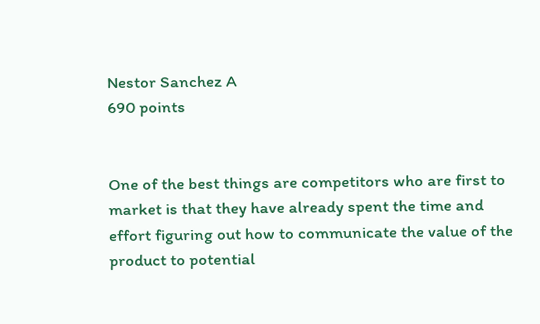Nestor Sanchez A
690 points


One of the best things are competitors who are first to market is that they have already spent the time and effort figuring out how to communicate the value of the product to potential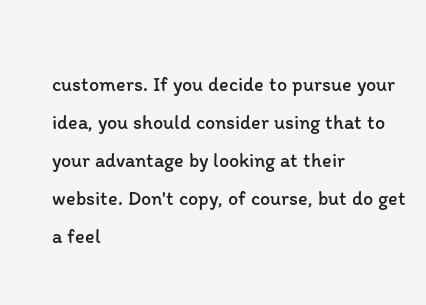customers. If you decide to pursue your idea, you should consider using that to your advantage by looking at their website. Don't copy, of course, but do get a feel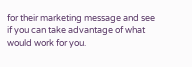for their marketing message and see if you can take advantage of what would work for you.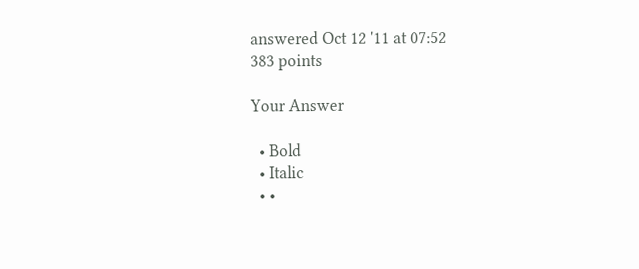answered Oct 12 '11 at 07:52
383 points

Your Answer

  • Bold
  • Italic
  • •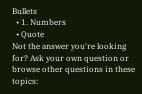Bullets
  • 1. Numbers
  • Quote
Not the answer you're looking for? Ask your own question or browse other questions in these topics: